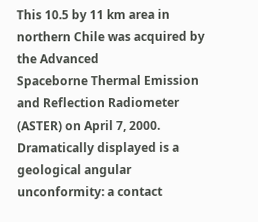This 10.5 by 11 km area in northern Chile was acquired by the Advanced
Spaceborne Thermal Emission and Reflection Radiometer (ASTER) on April 7, 2000.
Dramatically displayed is a geological angular unconformity: a contact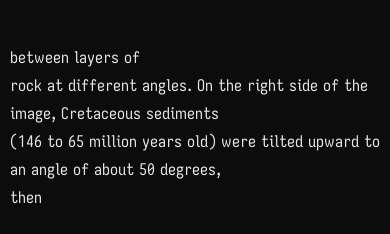between layers of
rock at different angles. On the right side of the image, Cretaceous sediments
(146 to 65 million years old) were tilted upward to an angle of about 50 degrees,
then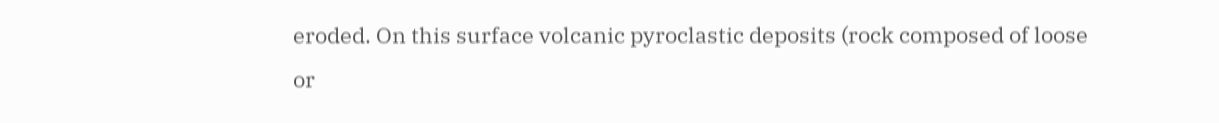eroded. On this surface volcanic pyroclastic deposits (rock composed of loose
or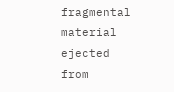fragmental material ejected from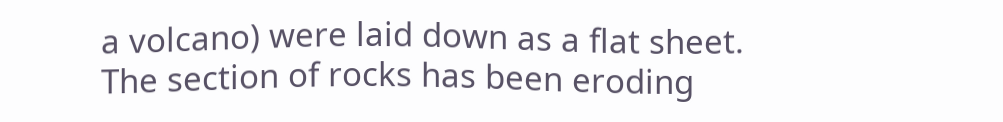a volcano) were laid down as a flat sheet.
The section of rocks has been eroding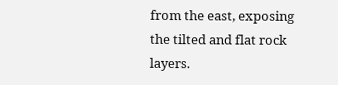from the east, exposing the tilted and flat rock layers.